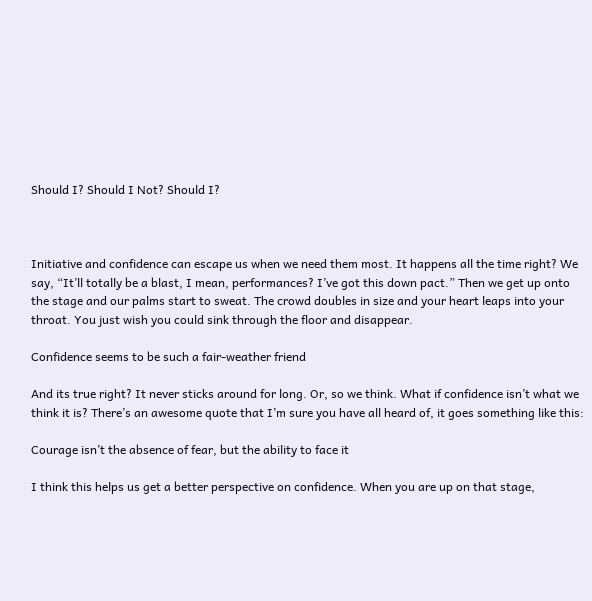Should I? Should I Not? Should I?



Initiative and confidence can escape us when we need them most. It happens all the time right? We say, “It’ll totally be a blast, I mean, performances? I’ve got this down pact.” Then we get up onto the stage and our palms start to sweat. The crowd doubles in size and your heart leaps into your throat. You just wish you could sink through the floor and disappear.

Confidence seems to be such a fair-weather friend

And its true right? It never sticks around for long. Or, so we think. What if confidence isn’t what we think it is? There’s an awesome quote that I’m sure you have all heard of, it goes something like this:

Courage isn’t the absence of fear, but the ability to face it

I think this helps us get a better perspective on confidence. When you are up on that stage,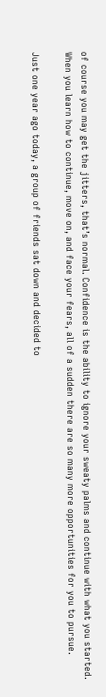of course you may get the jitters, that’s normal. Confidence is the ability to ignore your sweaty palms and continue with what you started.  When you learn how to continue, move on, and face your fears, all of a sudden there are so many more opportunities for you to pursue.

Just one year ago today, a group of friends sat down and decided to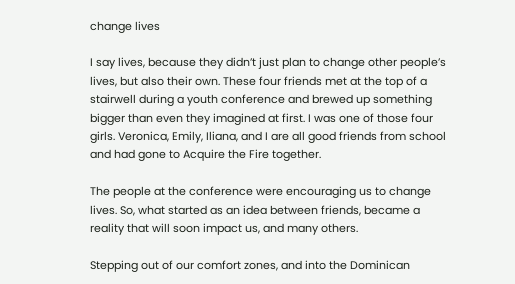change lives

I say lives, because they didn’t just plan to change other people’s lives, but also their own. These four friends met at the top of a stairwell during a youth conference and brewed up something bigger than even they imagined at first. I was one of those four girls. Veronica, Emily, Iliana, and I are all good friends from school and had gone to Acquire the Fire together.

The people at the conference were encouraging us to change lives. So, what started as an idea between friends, became a reality that will soon impact us, and many others.

Stepping out of our comfort zones, and into the Dominican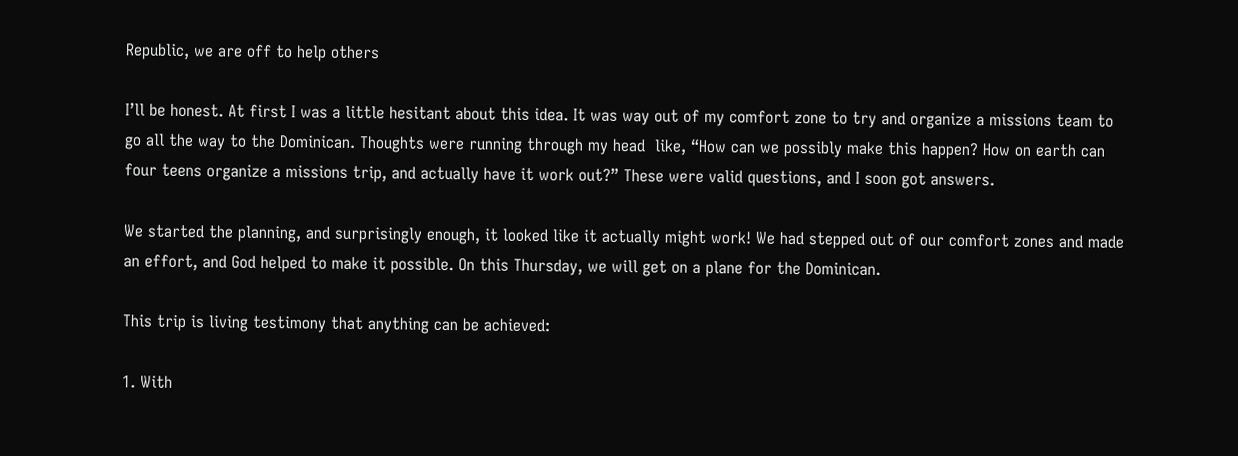Republic, we are off to help others

I’ll be honest. At first I was a little hesitant about this idea. It was way out of my comfort zone to try and organize a missions team to go all the way to the Dominican. Thoughts were running through my head  like, “How can we possibly make this happen? How on earth can four teens organize a missions trip, and actually have it work out?” These were valid questions, and I soon got answers.

We started the planning, and surprisingly enough, it looked like it actually might work! We had stepped out of our comfort zones and made an effort, and God helped to make it possible. On this Thursday, we will get on a plane for the Dominican.

This trip is living testimony that anything can be achieved:

1. With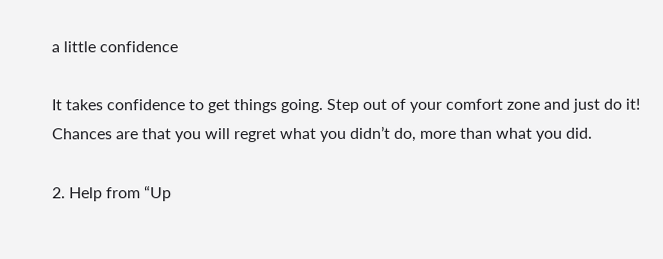a little confidence

It takes confidence to get things going. Step out of your comfort zone and just do it! Chances are that you will regret what you didn’t do, more than what you did.

2. Help from “Up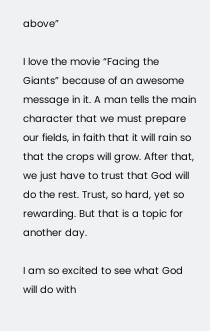above”

I love the movie “Facing the Giants” because of an awesome message in it. A man tells the main character that we must prepare our fields, in faith that it will rain so that the crops will grow. After that, we just have to trust that God will do the rest. Trust, so hard, yet so rewarding. But that is a topic for another day.

I am so excited to see what God will do with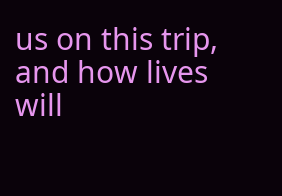us on this trip, and how lives will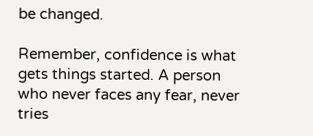be changed.

Remember, confidence is what gets things started. A person who never faces any fear, never tries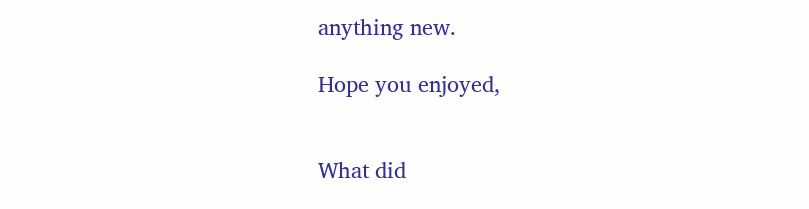anything new.

Hope you enjoyed,


What did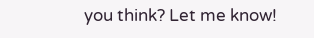you think? Let me know!